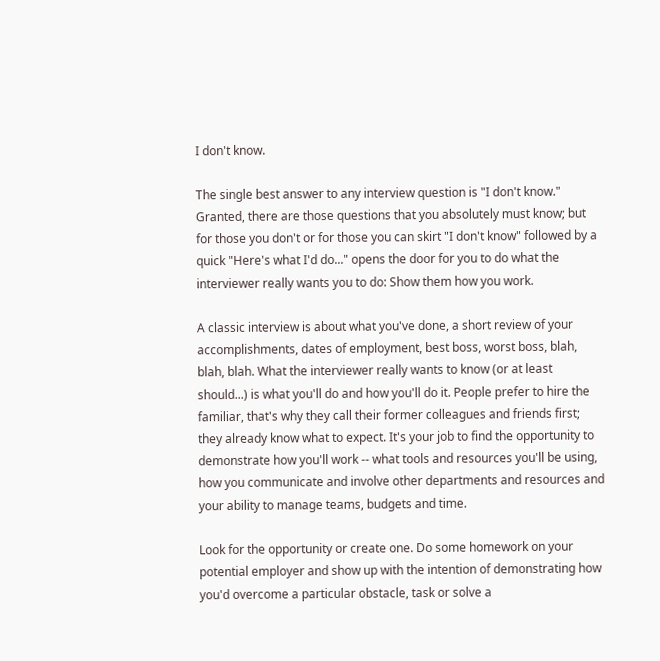I don't know.

The single best answer to any interview question is "I don't know." Granted, there are those questions that you absolutely must know; but for those you don't or for those you can skirt "I don't know" followed by a quick "Here's what I'd do..." opens the door for you to do what the interviewer really wants you to do: Show them how you work.

A classic interview is about what you've done, a short review of your accomplishments, dates of employment, best boss, worst boss, blah, blah, blah. What the interviewer really wants to know (or at least should...) is what you'll do and how you'll do it. People prefer to hire the familiar, that's why they call their former colleagues and friends first; they already know what to expect. It's your job to find the opportunity to demonstrate how you'll work -- what tools and resources you'll be using, how you communicate and involve other departments and resources and your ability to manage teams, budgets and time.

Look for the opportunity or create one. Do some homework on your potential employer and show up with the intention of demonstrating how you'd overcome a particular obstacle, task or solve a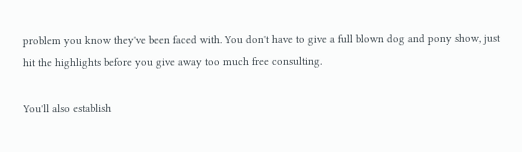problem you know they've been faced with. You don't have to give a full blown dog and pony show, just hit the highlights before you give away too much free consulting.

You'll also establish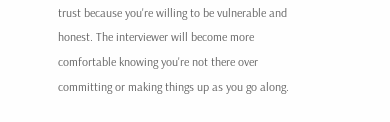trust because you're willing to be vulnerable and honest. The interviewer will become more comfortable knowing you're not there over committing or making things up as you go along.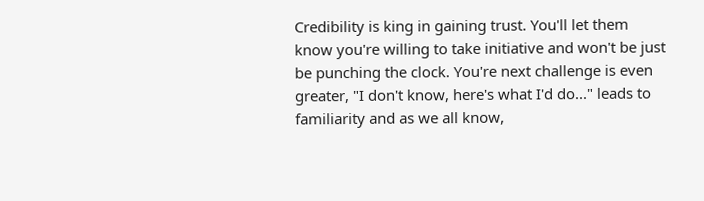Credibility is king in gaining trust. You'll let them know you're willing to take initiative and won't be just be punching the clock. You're next challenge is even greater, "I don't know, here's what I'd do..." leads to familiarity and as we all know,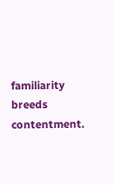familiarity breeds contentment.